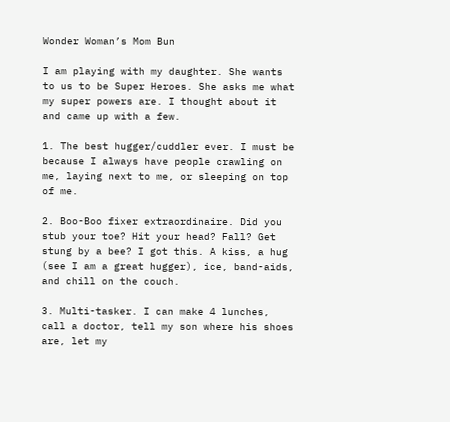Wonder Woman’s Mom Bun

I am playing with my daughter. She wants to us to be Super Heroes. She asks me what my super powers are. I thought about it and came up with a few.

1. The best hugger/cuddler ever. I must be because I always have people crawling on me, laying next to me, or sleeping on top of me.

2. Boo-Boo fixer extraordinaire. Did you stub your toe? Hit your head? Fall? Get stung by a bee? I got this. A kiss, a hug (see I am a great hugger), ice, band-aids, and chill on the couch.

3. Multi-tasker. I can make 4 lunches, call a doctor, tell my son where his shoes are, let my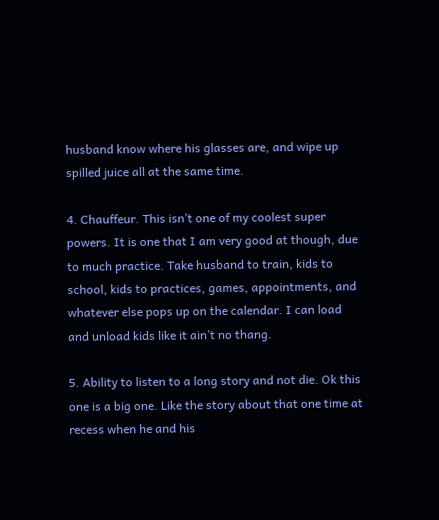husband know where his glasses are, and wipe up spilled juice all at the same time.

4. Chauffeur. This isn’t one of my coolest super powers. It is one that I am very good at though, due to much practice. Take husband to train, kids to school, kids to practices, games, appointments, and whatever else pops up on the calendar. I can load and unload kids like it ain’t no thang.

5. Ability to listen to a long story and not die. Ok this one is a big one. Like the story about that one time at recess when he and his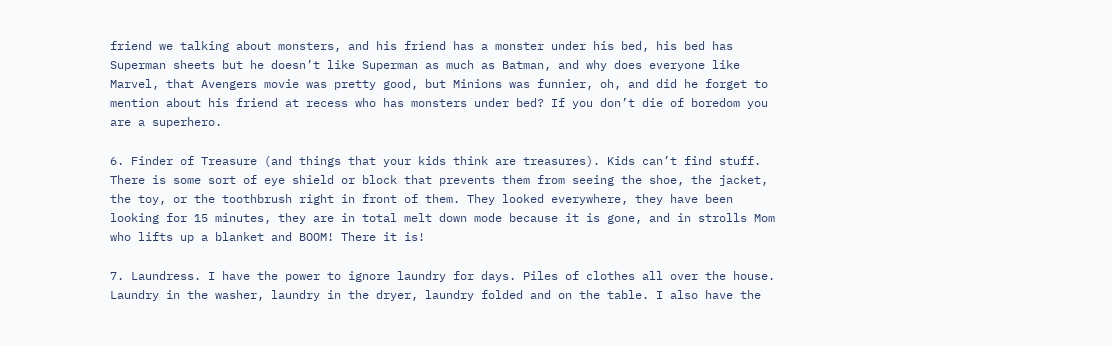friend we talking about monsters, and his friend has a monster under his bed, his bed has Superman sheets but he doesn’t like Superman as much as Batman, and why does everyone like Marvel, that Avengers movie was pretty good, but Minions was funnier, oh, and did he forget to mention about his friend at recess who has monsters under bed? If you don’t die of boredom you are a superhero.

6. Finder of Treasure (and things that your kids think are treasures). Kids can’t find stuff. There is some sort of eye shield or block that prevents them from seeing the shoe, the jacket, the toy, or the toothbrush right in front of them. They looked everywhere, they have been looking for 15 minutes, they are in total melt down mode because it is gone, and in strolls Mom who lifts up a blanket and BOOM! There it is!

7. Laundress. I have the power to ignore laundry for days. Piles of clothes all over the house. Laundry in the washer, laundry in the dryer, laundry folded and on the table. I also have the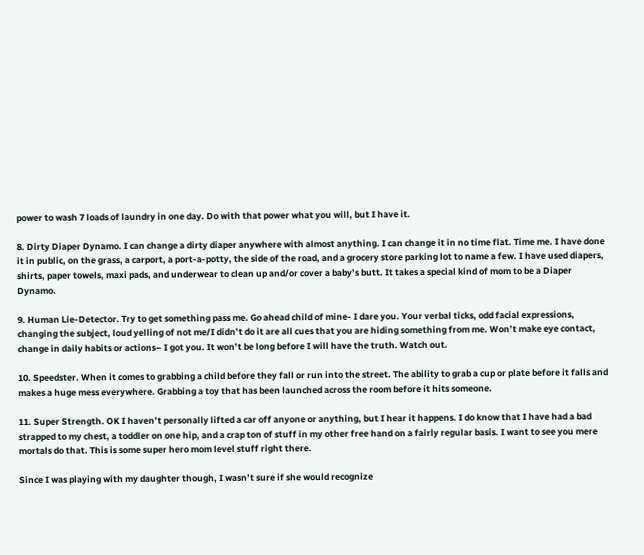power to wash 7 loads of laundry in one day. Do with that power what you will, but I have it.

8. Dirty Diaper Dynamo. I can change a dirty diaper anywhere with almost anything. I can change it in no time flat. Time me. I have done it in public, on the grass, a carport, a port-a-potty, the side of the road, and a grocery store parking lot to name a few. I have used diapers, shirts, paper towels, maxi pads, and underwear to clean up and/or cover a baby’s butt. It takes a special kind of mom to be a Diaper Dynamo.

9. Human Lie-Detector. Try to get something pass me. Go ahead child of mine- I dare you. Your verbal ticks, odd facial expressions, changing the subject, loud yelling of not me/I didn’t do it are all cues that you are hiding something from me. Won’t make eye contact, change in daily habits or actions– I got you. It won’t be long before I will have the truth. Watch out.

10. Speedster. When it comes to grabbing a child before they fall or run into the street. The ability to grab a cup or plate before it falls and makes a huge mess everywhere. Grabbing a toy that has been launched across the room before it hits someone.

11. Super Strength. OK I haven’t personally lifted a car off anyone or anything, but I hear it happens. I do know that I have had a bad strapped to my chest, a toddler on one hip, and a crap ton of stuff in my other free hand on a fairly regular basis. I want to see you mere mortals do that. This is some super hero mom level stuff right there.

Since I was playing with my daughter though, I wasn’t sure if she would recognize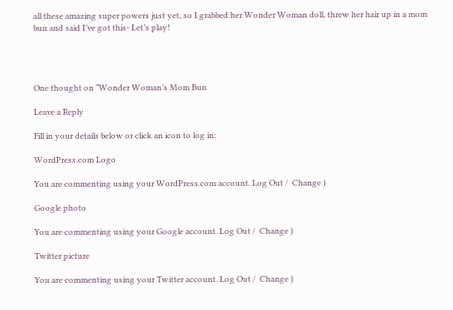all these amazing super powers just yet, so I grabbed her Wonder Woman doll, threw her hair up in a mom bun and said I’ve got this- Let’s play!




One thought on “Wonder Woman’s Mom Bun

Leave a Reply

Fill in your details below or click an icon to log in:

WordPress.com Logo

You are commenting using your WordPress.com account. Log Out /  Change )

Google photo

You are commenting using your Google account. Log Out /  Change )

Twitter picture

You are commenting using your Twitter account. Log Out /  Change )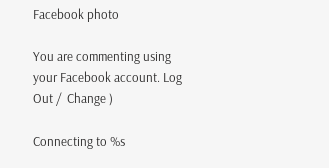Facebook photo

You are commenting using your Facebook account. Log Out /  Change )

Connecting to %s